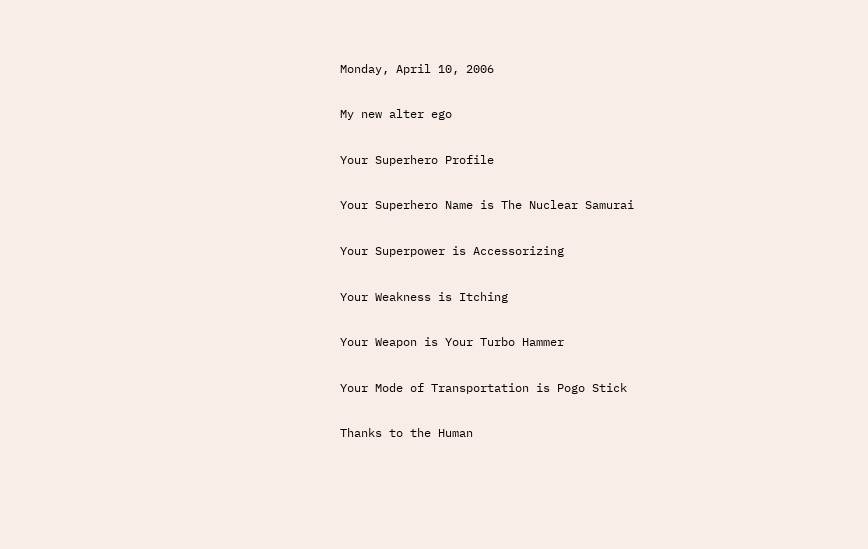Monday, April 10, 2006

My new alter ego

Your Superhero Profile

Your Superhero Name is The Nuclear Samurai

Your Superpower is Accessorizing

Your Weakness is Itching

Your Weapon is Your Turbo Hammer

Your Mode of Transportation is Pogo Stick

Thanks to the Human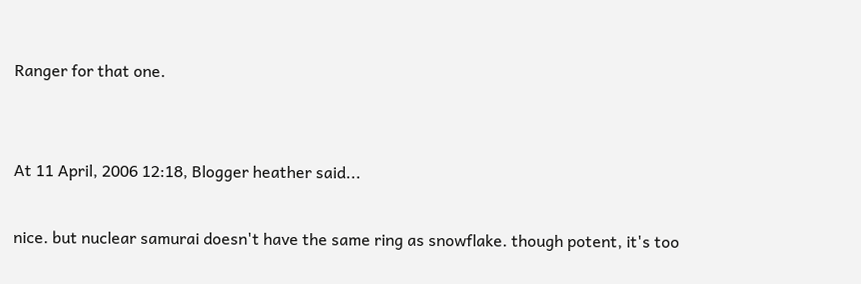Ranger for that one.


At 11 April, 2006 12:18, Blogger heather said...

nice. but nuclear samurai doesn't have the same ring as snowflake. though potent, it's too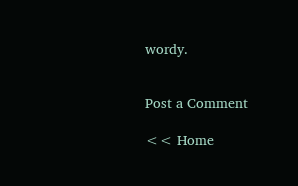wordy.


Post a Comment

<< Home